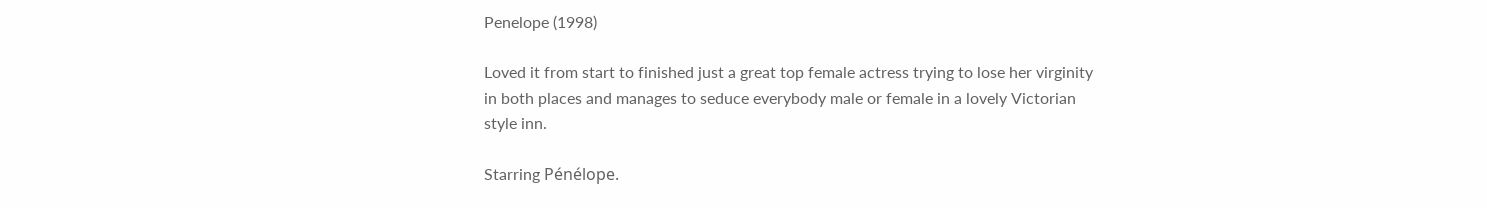Penelope (1998)

Loved it from start to finished just a great top female actress trying to lose her virginity in both places and manages to seduce everybody male or female in a lovely Victorian style inn.

Starring Pénélope.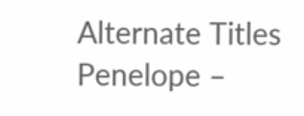Alternate Titles
Penelope –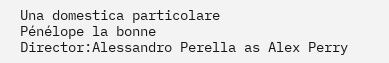Una domestica particolare
Pénélope la bonne
Director:Alessandro Perella as Alex Perry